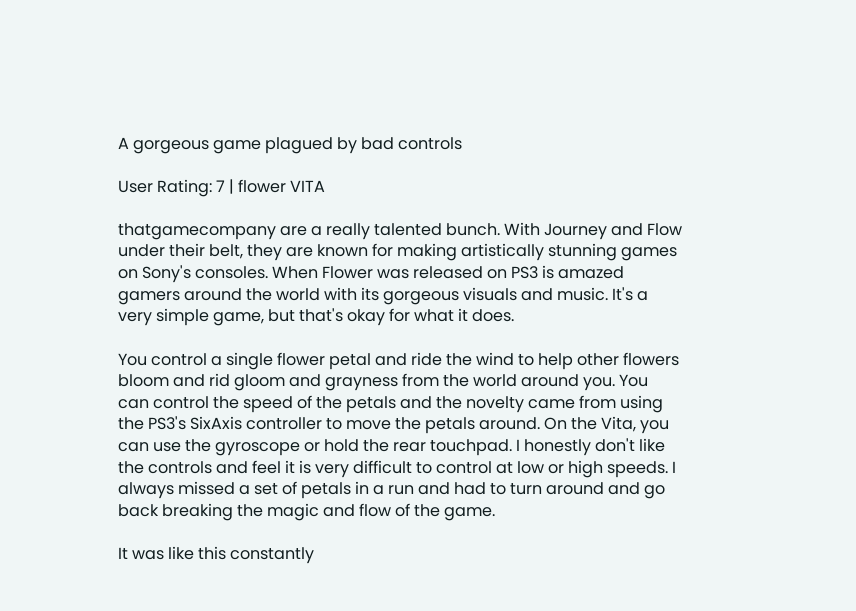A gorgeous game plagued by bad controls

User Rating: 7 | flower VITA

thatgamecompany are a really talented bunch. With Journey and Flow under their belt, they are known for making artistically stunning games on Sony's consoles. When Flower was released on PS3 is amazed gamers around the world with its gorgeous visuals and music. It's a very simple game, but that's okay for what it does.

You control a single flower petal and ride the wind to help other flowers bloom and rid gloom and grayness from the world around you. You can control the speed of the petals and the novelty came from using the PS3's SixAxis controller to move the petals around. On the Vita, you can use the gyroscope or hold the rear touchpad. I honestly don't like the controls and feel it is very difficult to control at low or high speeds. I always missed a set of petals in a run and had to turn around and go back breaking the magic and flow of the game.

It was like this constantly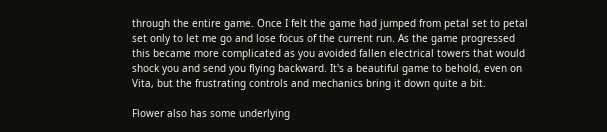through the entire game. Once I felt the game had jumped from petal set to petal set only to let me go and lose focus of the current run. As the game progressed this became more complicated as you avoided fallen electrical towers that would shock you and send you flying backward. It's a beautiful game to behold, even on Vita, but the frustrating controls and mechanics bring it down quite a bit.

Flower also has some underlying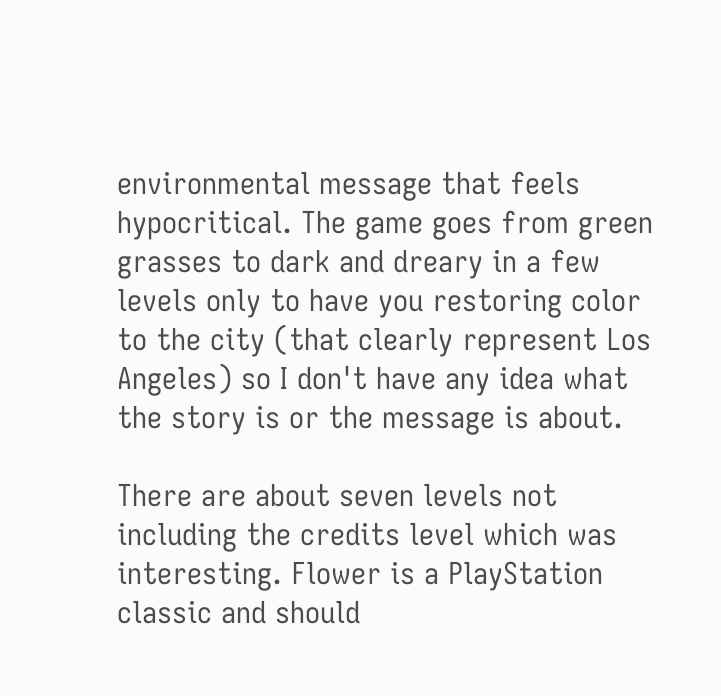environmental message that feels hypocritical. The game goes from green grasses to dark and dreary in a few levels only to have you restoring color to the city (that clearly represent Los Angeles) so I don't have any idea what the story is or the message is about.

There are about seven levels not including the credits level which was interesting. Flower is a PlayStation classic and should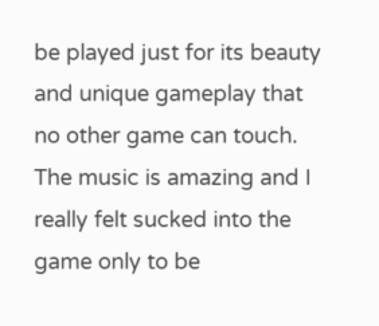be played just for its beauty and unique gameplay that no other game can touch. The music is amazing and I really felt sucked into the game only to be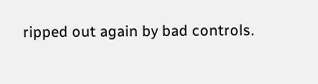ripped out again by bad controls.